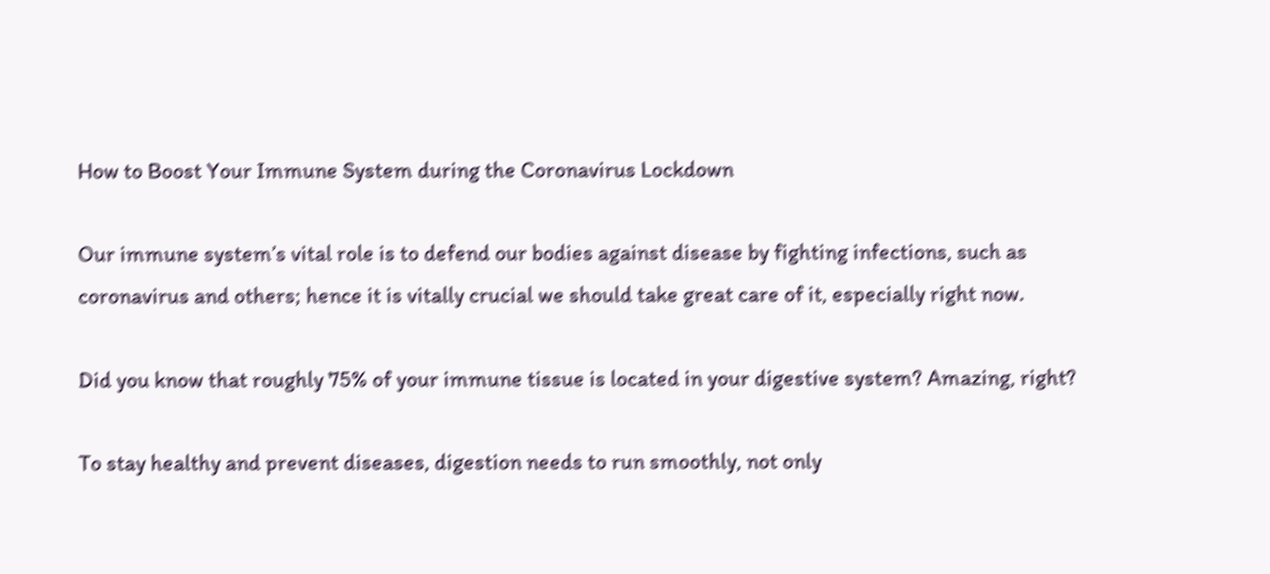How to Boost Your Immune System during the Coronavirus Lockdown

Our immune system’s vital role is to defend our bodies against disease by fighting infections, such as coronavirus and others; hence it is vitally crucial we should take great care of it, especially right now.

Did you know that roughly 75% of your immune tissue is located in your digestive system? Amazing, right?

To stay healthy and prevent diseases, digestion needs to run smoothly, not only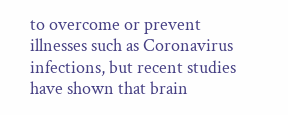to overcome or prevent illnesses such as Coronavirus infections, but recent studies have shown that brain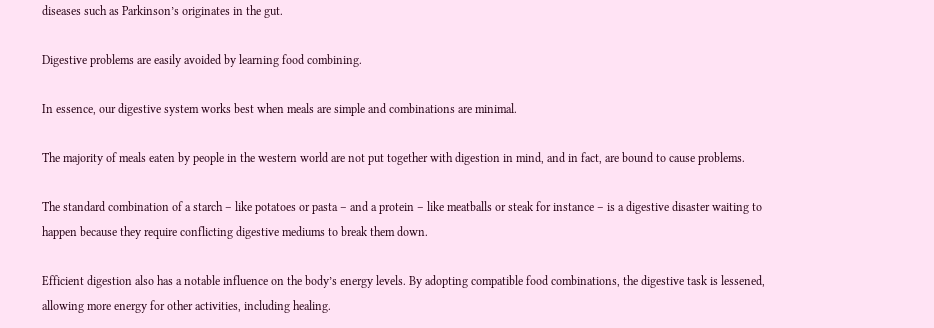diseases such as Parkinson’s originates in the gut.

Digestive problems are easily avoided by learning food combining.

In essence, our digestive system works best when meals are simple and combinations are minimal.

The majority of meals eaten by people in the western world are not put together with digestion in mind, and in fact, are bound to cause problems.

The standard combination of a starch – like potatoes or pasta – and a protein – like meatballs or steak for instance – is a digestive disaster waiting to happen because they require conflicting digestive mediums to break them down.

Efficient digestion also has a notable influence on the body’s energy levels. By adopting compatible food combinations, the digestive task is lessened, allowing more energy for other activities, including healing.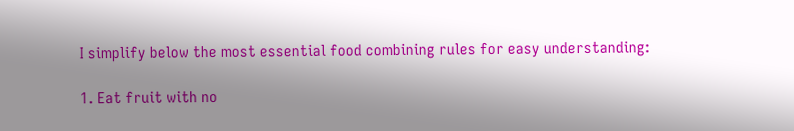I simplify below the most essential food combining rules for easy understanding:

1. Eat fruit with no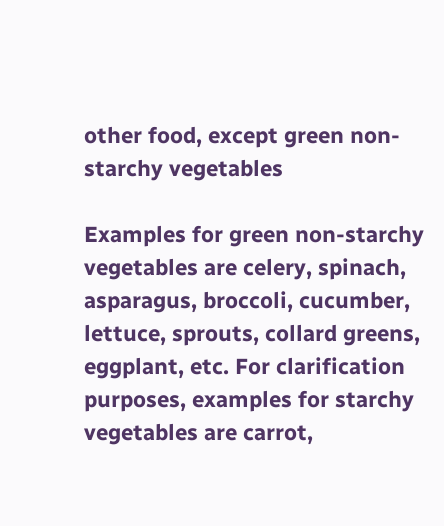other food, except green non-starchy vegetables

Examples for green non-starchy vegetables are celery, spinach, asparagus, broccoli, cucumber, lettuce, sprouts, collard greens, eggplant, etc. For clarification purposes, examples for starchy vegetables are carrot,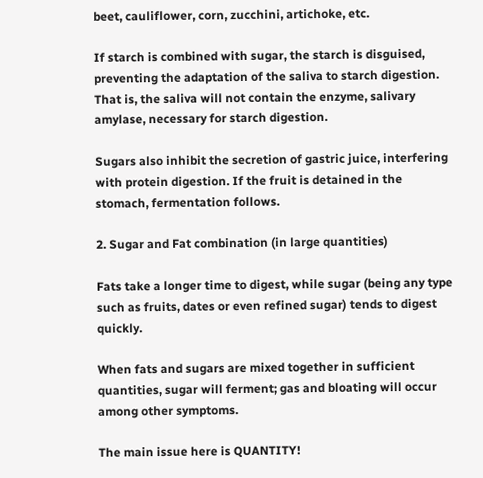beet, cauliflower, corn, zucchini, artichoke, etc.

If starch is combined with sugar, the starch is disguised, preventing the adaptation of the saliva to starch digestion. That is, the saliva will not contain the enzyme, salivary amylase, necessary for starch digestion.

Sugars also inhibit the secretion of gastric juice, interfering with protein digestion. If the fruit is detained in the stomach, fermentation follows.

2. Sugar and Fat combination (in large quantities)

Fats take a longer time to digest, while sugar (being any type such as fruits, dates or even refined sugar) tends to digest quickly.

When fats and sugars are mixed together in sufficient quantities, sugar will ferment; gas and bloating will occur among other symptoms.

The main issue here is QUANTITY!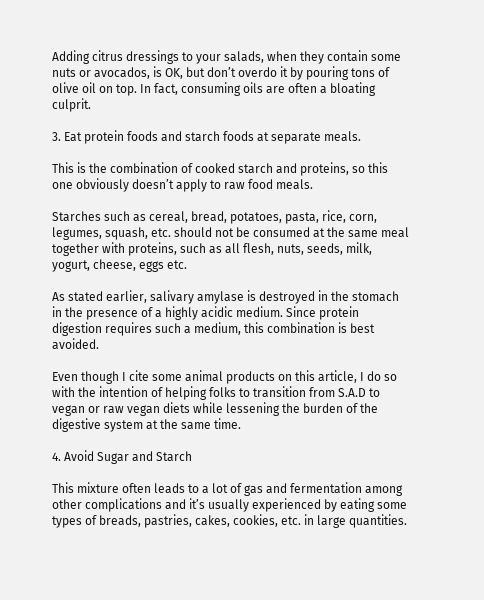Adding citrus dressings to your salads, when they contain some nuts or avocados, is OK, but don’t overdo it by pouring tons of olive oil on top. In fact, consuming oils are often a bloating culprit.

3. Eat protein foods and starch foods at separate meals.

This is the combination of cooked starch and proteins, so this one obviously doesn’t apply to raw food meals.

Starches such as cereal, bread, potatoes, pasta, rice, corn, legumes, squash, etc. should not be consumed at the same meal together with proteins, such as all flesh, nuts, seeds, milk, yogurt, cheese, eggs etc.

As stated earlier, salivary amylase is destroyed in the stomach in the presence of a highly acidic medium. Since protein digestion requires such a medium, this combination is best avoided.

Even though I cite some animal products on this article, I do so with the intention of helping folks to transition from S.A.D to vegan or raw vegan diets while lessening the burden of the digestive system at the same time.

4. Avoid Sugar and Starch

This mixture often leads to a lot of gas and fermentation among other complications and it’s usually experienced by eating some types of breads, pastries, cakes, cookies, etc. in large quantities.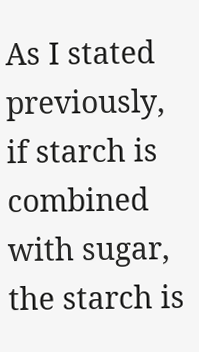As I stated previously, if starch is combined with sugar, the starch is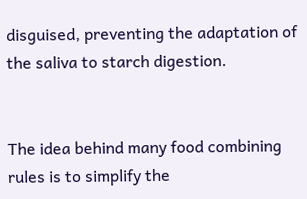disguised, preventing the adaptation of the saliva to starch digestion.


The idea behind many food combining rules is to simplify the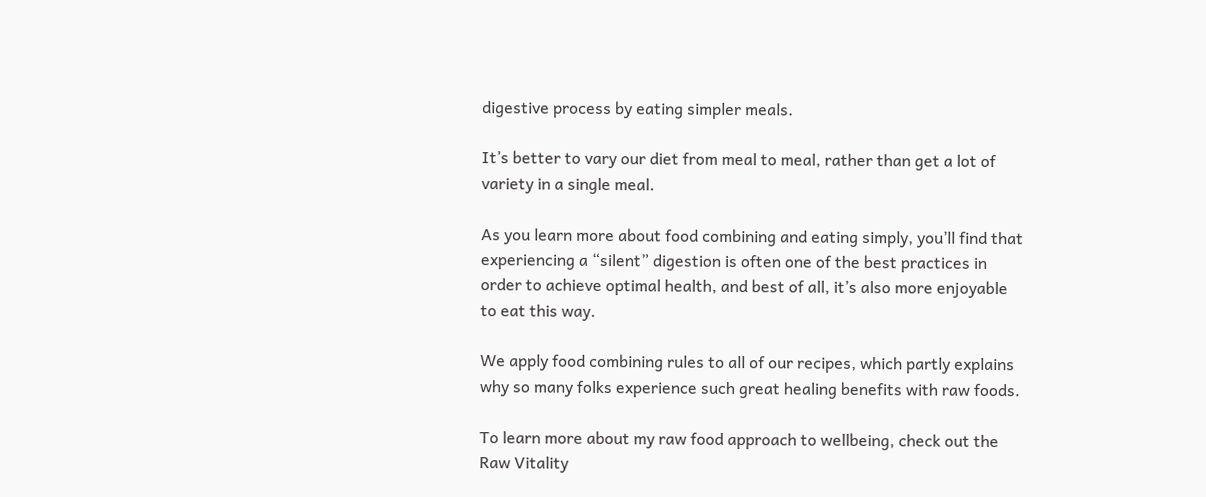digestive process by eating simpler meals.

It’s better to vary our diet from meal to meal, rather than get a lot of variety in a single meal.

As you learn more about food combining and eating simply, you’ll find that experiencing a “silent” digestion is often one of the best practices in order to achieve optimal health, and best of all, it’s also more enjoyable to eat this way.

We apply food combining rules to all of our recipes, which partly explains why so many folks experience such great healing benefits with raw foods.

To learn more about my raw food approach to wellbeing, check out the Raw Vitality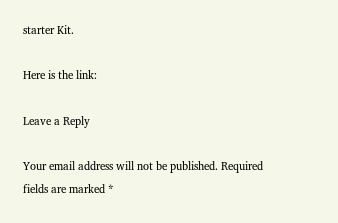starter Kit.

Here is the link:

Leave a Reply

Your email address will not be published. Required fields are marked *